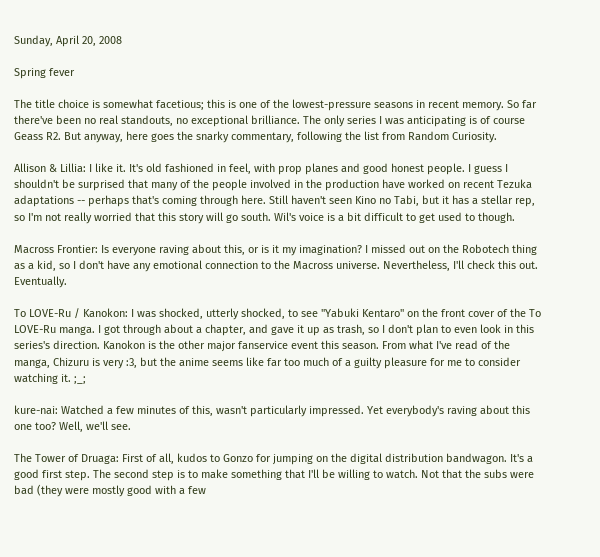Sunday, April 20, 2008

Spring fever

The title choice is somewhat facetious; this is one of the lowest-pressure seasons in recent memory. So far there've been no real standouts, no exceptional brilliance. The only series I was anticipating is of course Geass R2. But anyway, here goes the snarky commentary, following the list from Random Curiosity.

Allison & Lillia: I like it. It's old fashioned in feel, with prop planes and good honest people. I guess I shouldn't be surprised that many of the people involved in the production have worked on recent Tezuka adaptations -- perhaps that's coming through here. Still haven't seen Kino no Tabi, but it has a stellar rep, so I'm not really worried that this story will go south. Wil's voice is a bit difficult to get used to though.

Macross Frontier: Is everyone raving about this, or is it my imagination? I missed out on the Robotech thing as a kid, so I don't have any emotional connection to the Macross universe. Nevertheless, I'll check this out. Eventually.

To LOVE-Ru / Kanokon: I was shocked, utterly shocked, to see "Yabuki Kentaro" on the front cover of the To LOVE-Ru manga. I got through about a chapter, and gave it up as trash, so I don't plan to even look in this series's direction. Kanokon is the other major fanservice event this season. From what I've read of the manga, Chizuru is very :3, but the anime seems like far too much of a guilty pleasure for me to consider watching it. ;_;

kure-nai: Watched a few minutes of this, wasn't particularly impressed. Yet everybody's raving about this one too? Well, we'll see.

The Tower of Druaga: First of all, kudos to Gonzo for jumping on the digital distribution bandwagon. It's a good first step. The second step is to make something that I'll be willing to watch. Not that the subs were bad (they were mostly good with a few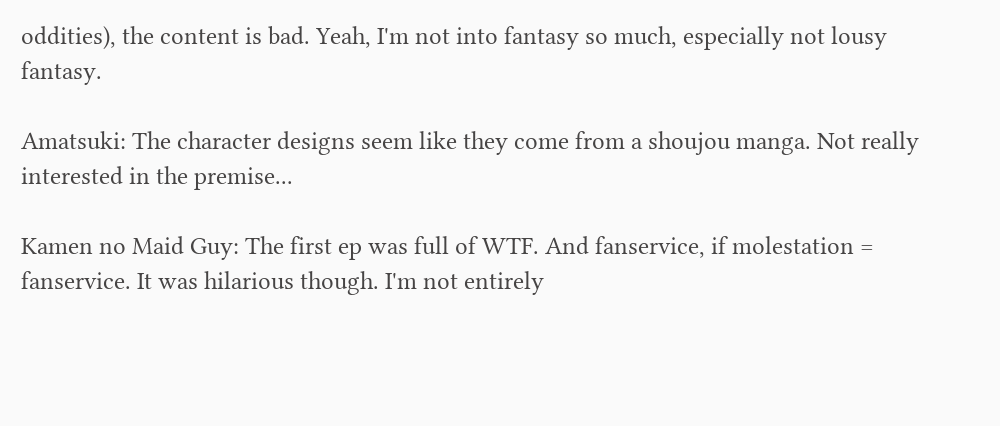oddities), the content is bad. Yeah, I'm not into fantasy so much, especially not lousy fantasy.

Amatsuki: The character designs seem like they come from a shoujou manga. Not really interested in the premise...

Kamen no Maid Guy: The first ep was full of WTF. And fanservice, if molestation = fanservice. It was hilarious though. I'm not entirely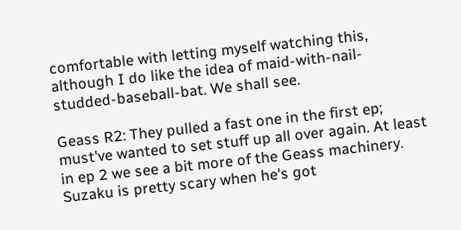comfortable with letting myself watching this, although I do like the idea of maid-with-nail-studded-baseball-bat. We shall see.

Geass R2: They pulled a fast one in the first ep; must've wanted to set stuff up all over again. At least in ep 2 we see a bit more of the Geass machinery. Suzaku is pretty scary when he's got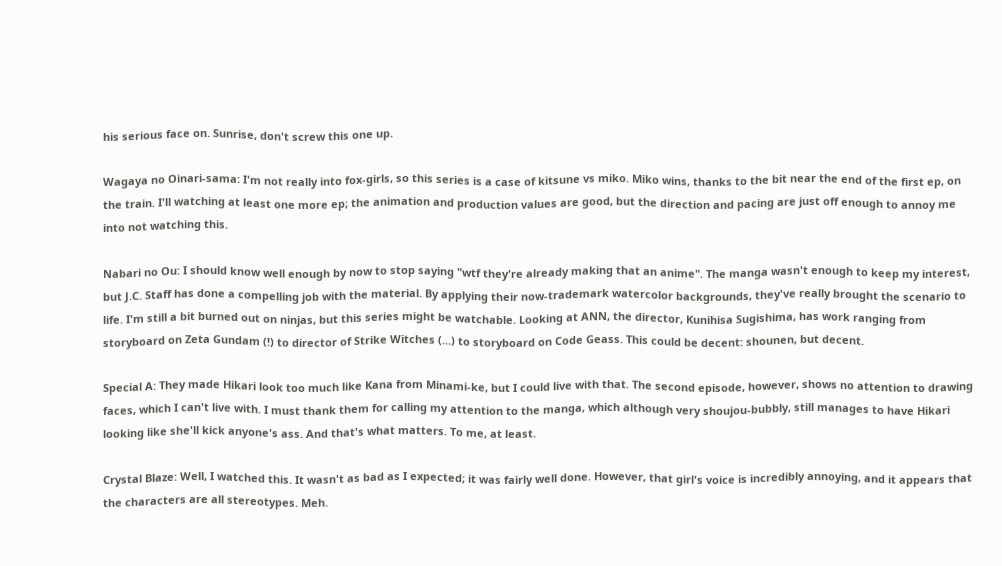his serious face on. Sunrise, don't screw this one up.

Wagaya no Oinari-sama: I'm not really into fox-girls, so this series is a case of kitsune vs miko. Miko wins, thanks to the bit near the end of the first ep, on the train. I'll watching at least one more ep; the animation and production values are good, but the direction and pacing are just off enough to annoy me into not watching this.

Nabari no Ou: I should know well enough by now to stop saying "wtf they're already making that an anime". The manga wasn't enough to keep my interest, but J.C. Staff has done a compelling job with the material. By applying their now-trademark watercolor backgrounds, they've really brought the scenario to life. I'm still a bit burned out on ninjas, but this series might be watchable. Looking at ANN, the director, Kunihisa Sugishima, has work ranging from storyboard on Zeta Gundam (!) to director of Strike Witches (...) to storyboard on Code Geass. This could be decent: shounen, but decent.

Special A: They made Hikari look too much like Kana from Minami-ke, but I could live with that. The second episode, however, shows no attention to drawing faces, which I can't live with. I must thank them for calling my attention to the manga, which although very shoujou-bubbly, still manages to have Hikari looking like she'll kick anyone's ass. And that's what matters. To me, at least.

Crystal Blaze: Well, I watched this. It wasn't as bad as I expected; it was fairly well done. However, that girl's voice is incredibly annoying, and it appears that the characters are all stereotypes. Meh.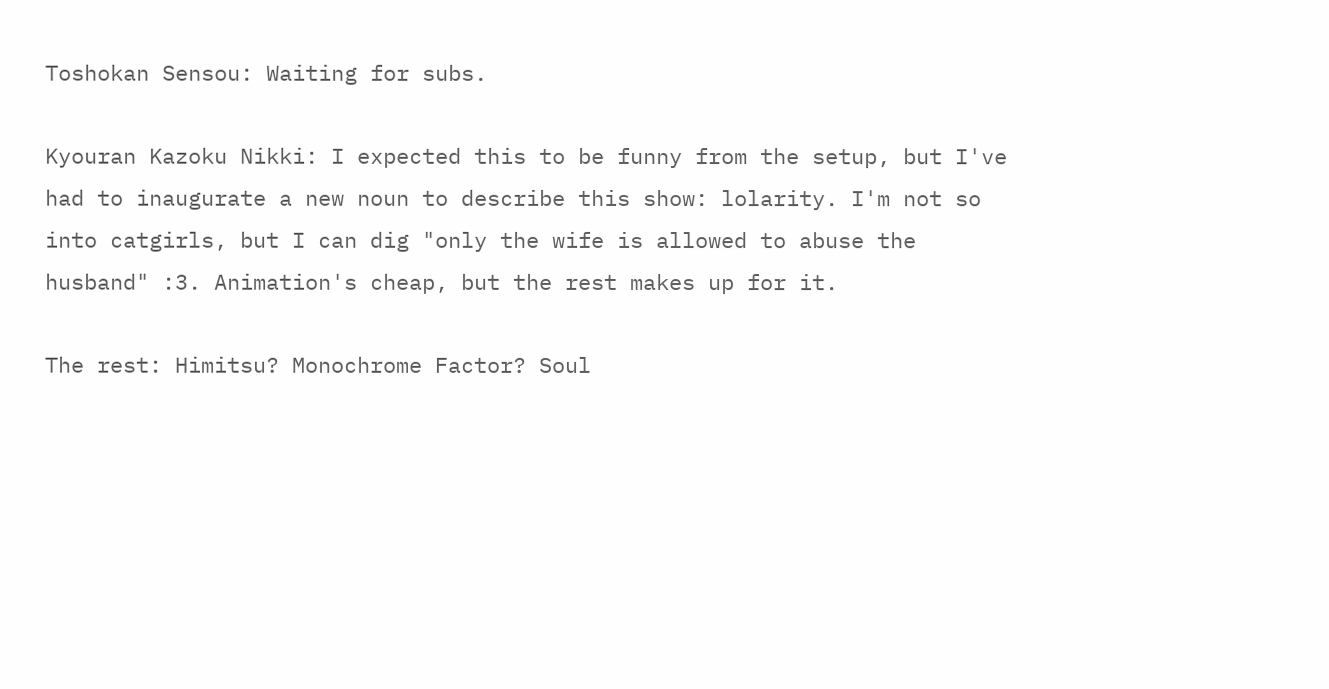Toshokan Sensou: Waiting for subs.

Kyouran Kazoku Nikki: I expected this to be funny from the setup, but I've had to inaugurate a new noun to describe this show: lolarity. I'm not so into catgirls, but I can dig "only the wife is allowed to abuse the husband" :3. Animation's cheap, but the rest makes up for it.

The rest: Himitsu? Monochrome Factor? Soul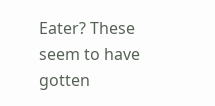Eater? These seem to have gotten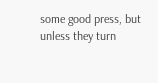some good press, but unless they turn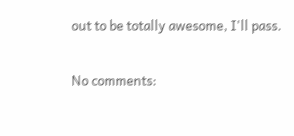out to be totally awesome, I'll pass.

No comments: